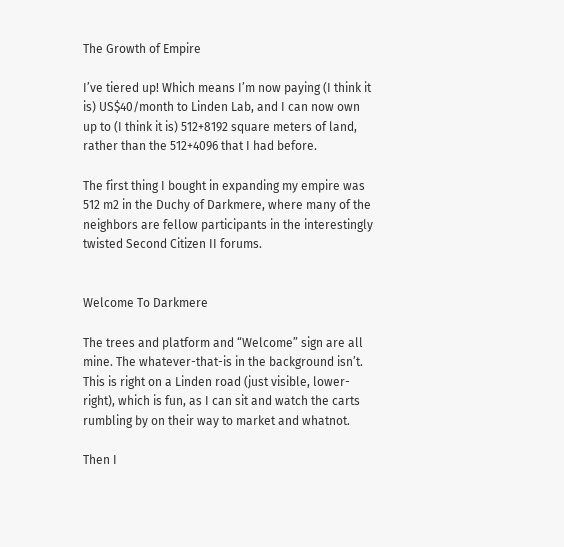The Growth of Empire

I’ve tiered up! Which means I’m now paying (I think it is) US$40/month to Linden Lab, and I can now own up to (I think it is) 512+8192 square meters of land, rather than the 512+4096 that I had before.

The first thing I bought in expanding my empire was 512 m2 in the Duchy of Darkmere, where many of the neighbors are fellow participants in the interestingly twisted Second Citizen II forums.


Welcome To Darkmere

The trees and platform and “Welcome” sign are all mine. The whatever-that-is in the background isn’t. This is right on a Linden road (just visible, lower-right), which is fun, as I can sit and watch the carts rumbling by on their way to market and whatnot.

Then I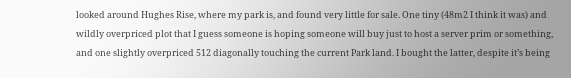looked around Hughes Rise, where my park is, and found very little for sale. One tiny (48m2 I think it was) and wildly overpriced plot that I guess someone is hoping someone will buy just to host a server prim or something, and one slightly overpriced 512 diagonally touching the current Park land. I bought the latter, despite it’s being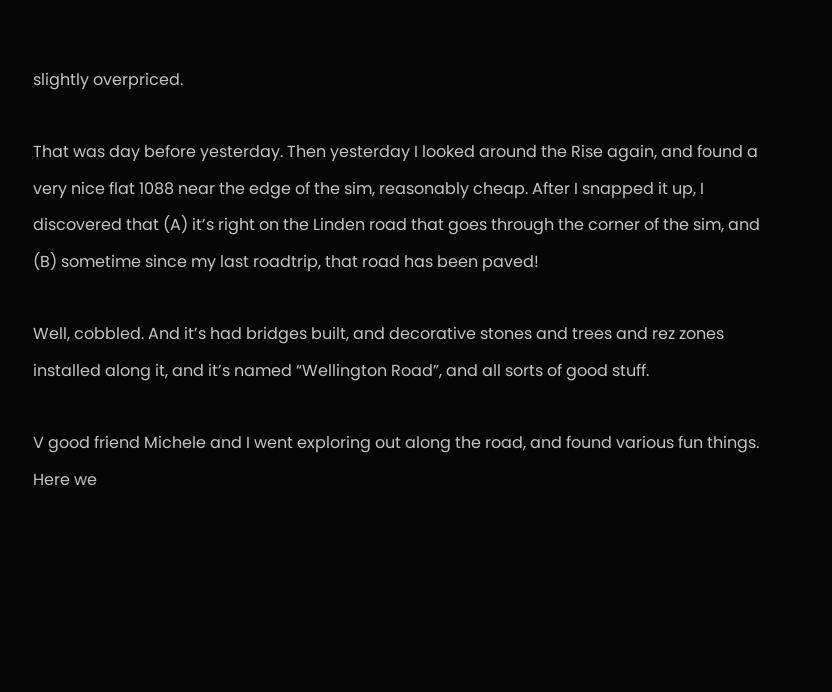slightly overpriced.

That was day before yesterday. Then yesterday I looked around the Rise again, and found a very nice flat 1088 near the edge of the sim, reasonably cheap. After I snapped it up, I discovered that (A) it’s right on the Linden road that goes through the corner of the sim, and (B) sometime since my last roadtrip, that road has been paved!

Well, cobbled. And it’s had bridges built, and decorative stones and trees and rez zones installed along it, and it’s named “Wellington Road”, and all sorts of good stuff.

V good friend Michele and I went exploring out along the road, and found various fun things. Here we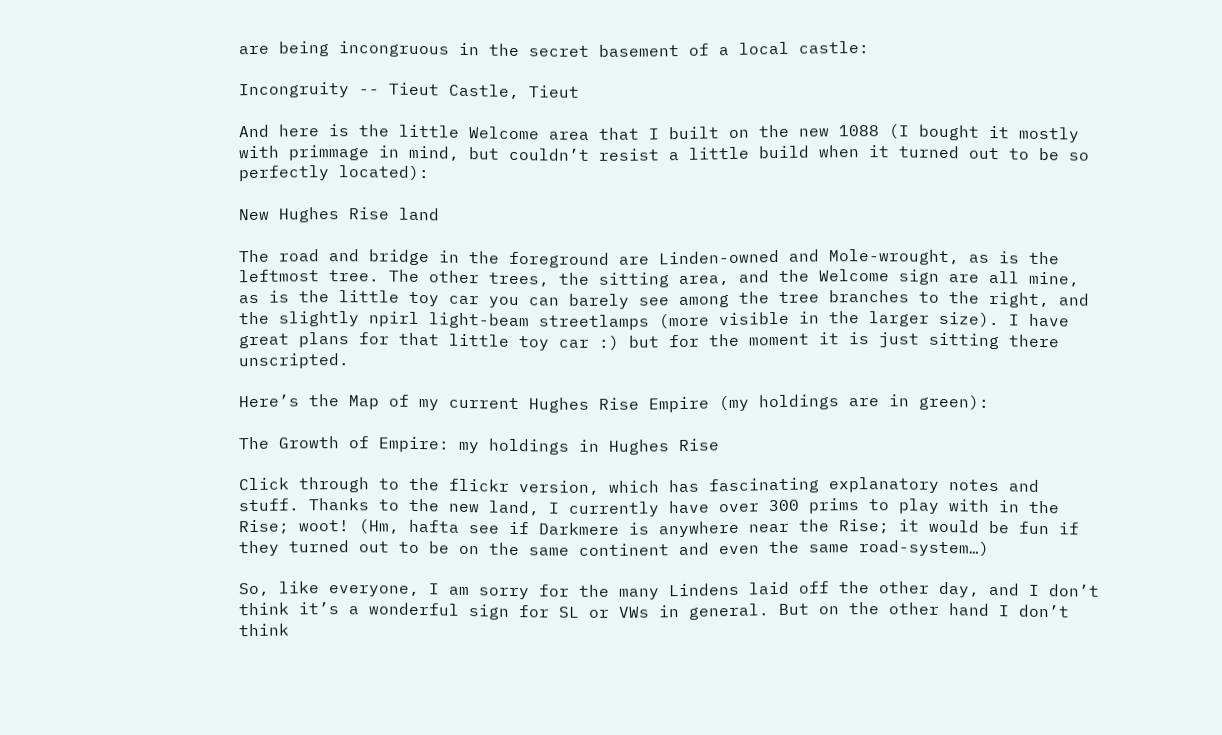are being incongruous in the secret basement of a local castle:

Incongruity -- Tieut Castle, Tieut

And here is the little Welcome area that I built on the new 1088 (I bought it mostly with primmage in mind, but couldn’t resist a little build when it turned out to be so perfectly located):

New Hughes Rise land

The road and bridge in the foreground are Linden-owned and Mole-wrought, as is the leftmost tree. The other trees, the sitting area, and the Welcome sign are all mine, as is the little toy car you can barely see among the tree branches to the right, and the slightly npirl light-beam streetlamps (more visible in the larger size). I have great plans for that little toy car :) but for the moment it is just sitting there unscripted.

Here’s the Map of my current Hughes Rise Empire (my holdings are in green):

The Growth of Empire: my holdings in Hughes Rise

Click through to the flickr version, which has fascinating explanatory notes and stuff. Thanks to the new land, I currently have over 300 prims to play with in the Rise; woot! (Hm, hafta see if Darkmere is anywhere near the Rise; it would be fun if they turned out to be on the same continent and even the same road-system…)

So, like everyone, I am sorry for the many Lindens laid off the other day, and I don’t think it’s a wonderful sign for SL or VWs in general. But on the other hand I don’t think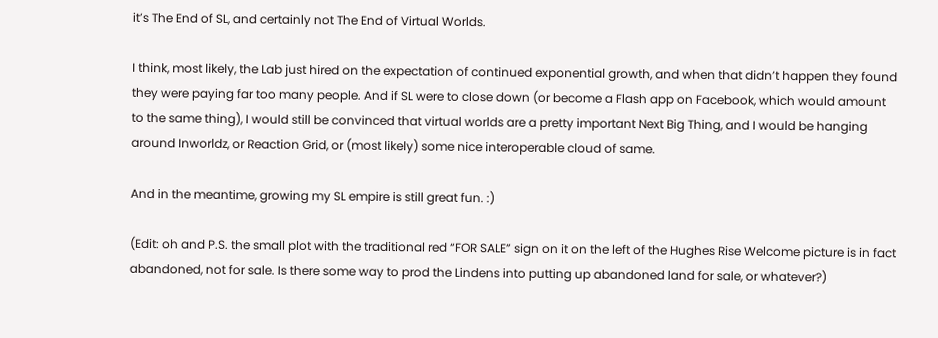it’s The End of SL, and certainly not The End of Virtual Worlds.

I think, most likely, the Lab just hired on the expectation of continued exponential growth, and when that didn’t happen they found they were paying far too many people. And if SL were to close down (or become a Flash app on Facebook, which would amount to the same thing), I would still be convinced that virtual worlds are a pretty important Next Big Thing, and I would be hanging around Inworldz, or Reaction Grid, or (most likely) some nice interoperable cloud of same.

And in the meantime, growing my SL empire is still great fun. :)

(Edit: oh and P.S. the small plot with the traditional red “FOR SALE” sign on it on the left of the Hughes Rise Welcome picture is in fact abandoned, not for sale. Is there some way to prod the Lindens into putting up abandoned land for sale, or whatever?)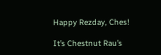Happy Rezday, Ches!

It’s Chestnut Rau’s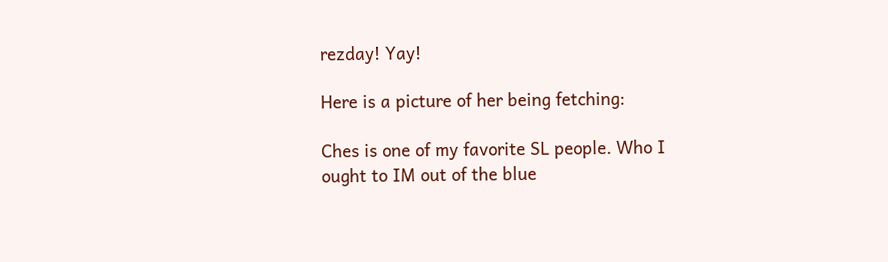rezday! Yay!

Here is a picture of her being fetching:

Ches is one of my favorite SL people. Who I ought to IM out of the blue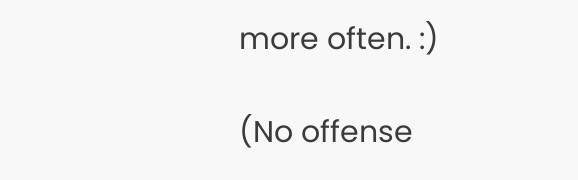more often. :)

(No offense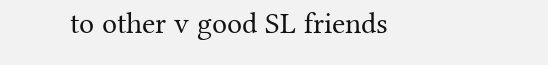to other v good SL friends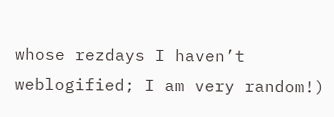whose rezdays I haven’t weblogified; I am very random!)